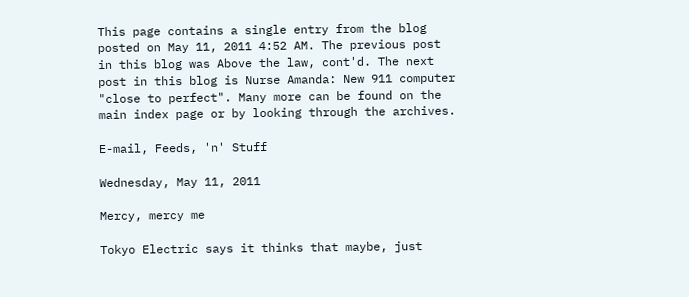This page contains a single entry from the blog posted on May 11, 2011 4:52 AM. The previous post in this blog was Above the law, cont'd. The next post in this blog is Nurse Amanda: New 911 computer "close to perfect". Many more can be found on the main index page or by looking through the archives.

E-mail, Feeds, 'n' Stuff

Wednesday, May 11, 2011

Mercy, mercy me

Tokyo Electric says it thinks that maybe, just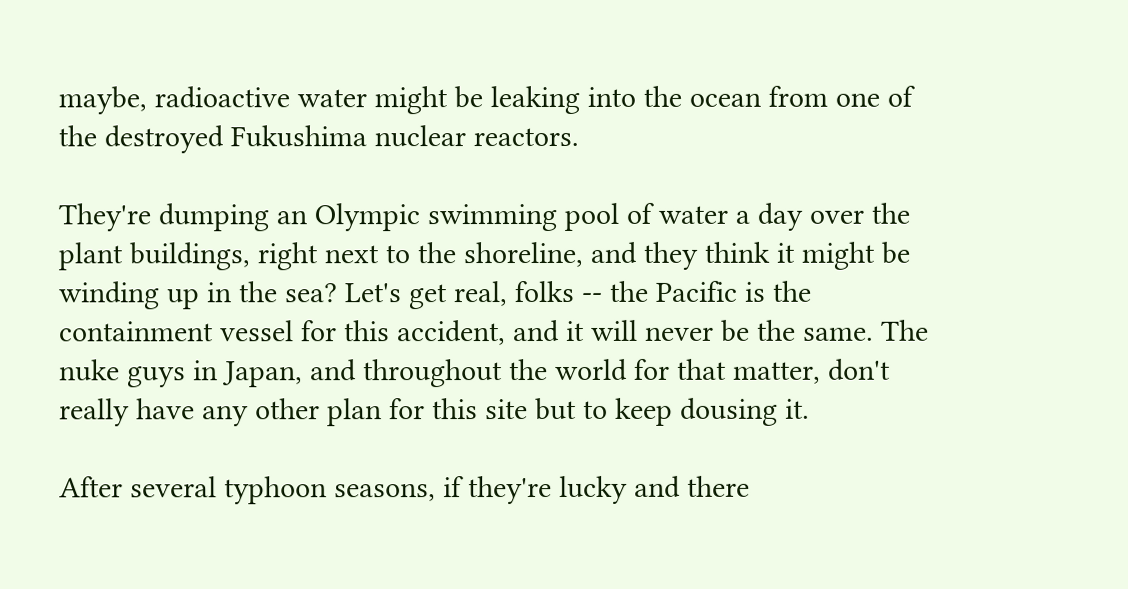maybe, radioactive water might be leaking into the ocean from one of the destroyed Fukushima nuclear reactors.

They're dumping an Olympic swimming pool of water a day over the plant buildings, right next to the shoreline, and they think it might be winding up in the sea? Let's get real, folks -- the Pacific is the containment vessel for this accident, and it will never be the same. The nuke guys in Japan, and throughout the world for that matter, don't really have any other plan for this site but to keep dousing it.

After several typhoon seasons, if they're lucky and there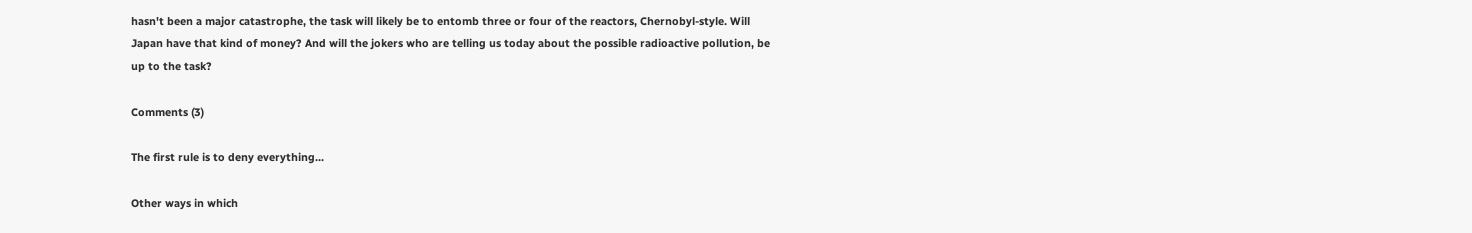hasn't been a major catastrophe, the task will likely be to entomb three or four of the reactors, Chernobyl-style. Will Japan have that kind of money? And will the jokers who are telling us today about the possible radioactive pollution, be up to the task?

Comments (3)

The first rule is to deny everything...

Other ways in which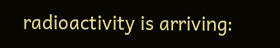radioactivity is arriving: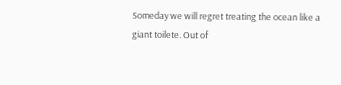Someday we will regret treating the ocean like a giant toilete. Out of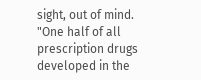sight, out of mind.
"One half of all prescription drugs developed in the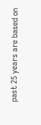past 25 years are based on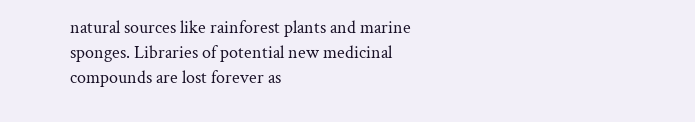natural sources like rainforest plants and marine sponges. Libraries of potential new medicinal compounds are lost forever as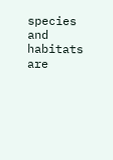species and habitats are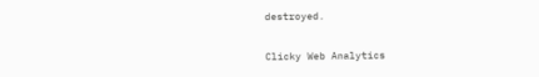destroyed.

Clicky Web Analytics